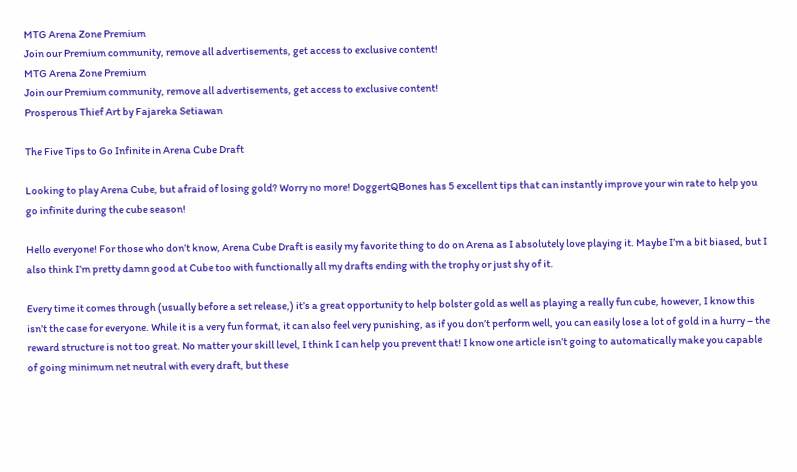MTG Arena Zone Premium
Join our Premium community, remove all advertisements, get access to exclusive content!
MTG Arena Zone Premium
Join our Premium community, remove all advertisements, get access to exclusive content!
Prosperous Thief Art by Fajareka Setiawan

The Five Tips to Go Infinite in Arena Cube Draft

Looking to play Arena Cube, but afraid of losing gold? Worry no more! DoggertQBones has 5 excellent tips that can instantly improve your win rate to help you go infinite during the cube season!

Hello everyone! For those who don’t know, Arena Cube Draft is easily my favorite thing to do on Arena as I absolutely love playing it. Maybe I’m a bit biased, but I also think I’m pretty damn good at Cube too with functionally all my drafts ending with the trophy or just shy of it.

Every time it comes through (usually before a set release,) it’s a great opportunity to help bolster gold as well as playing a really fun cube, however, I know this isn’t the case for everyone. While it is a very fun format, it can also feel very punishing, as if you don’t perform well, you can easily lose a lot of gold in a hurry – the reward structure is not too great. No matter your skill level, I think I can help you prevent that! I know one article isn’t going to automatically make you capable of going minimum net neutral with every draft, but these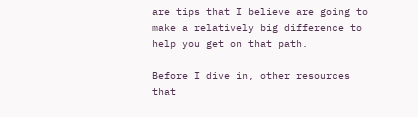are tips that I believe are going to make a relatively big difference to help you get on that path.

Before I dive in, other resources that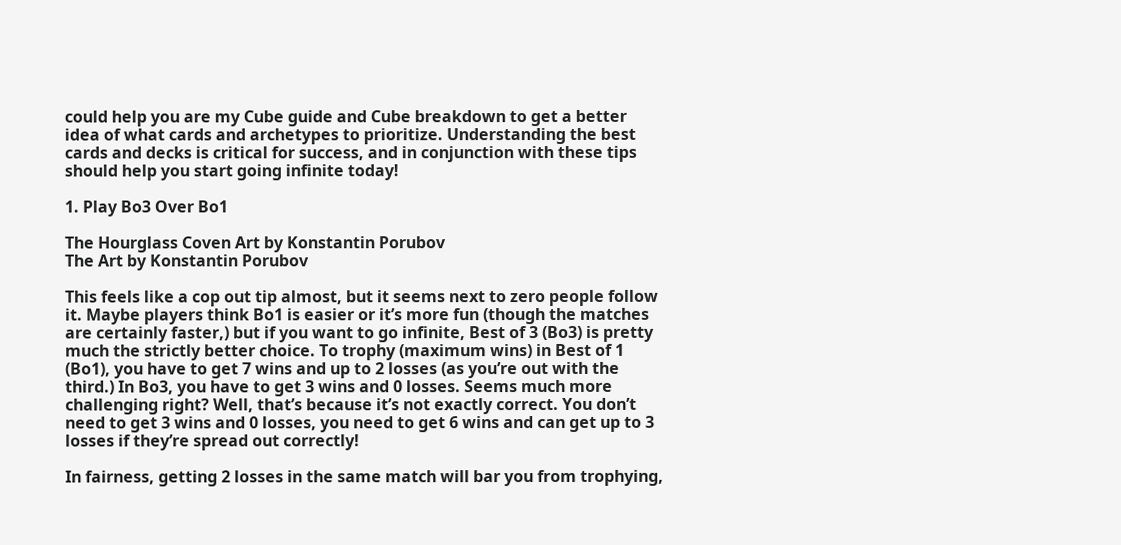could help you are my Cube guide and Cube breakdown to get a better idea of what cards and archetypes to prioritize. Understanding the best cards and decks is critical for success, and in conjunction with these tips should help you start going infinite today!

1. Play Bo3 Over Bo1

The Hourglass Coven Art by Konstantin Porubov
The Art by Konstantin Porubov

This feels like a cop out tip almost, but it seems next to zero people follow it. Maybe players think Bo1 is easier or it’s more fun (though the matches are certainly faster,) but if you want to go infinite, Best of 3 (Bo3) is pretty much the strictly better choice. To trophy (maximum wins) in Best of 1 (Bo1), you have to get 7 wins and up to 2 losses (as you’re out with the third.) In Bo3, you have to get 3 wins and 0 losses. Seems much more challenging right? Well, that’s because it’s not exactly correct. You don’t need to get 3 wins and 0 losses, you need to get 6 wins and can get up to 3 losses if they’re spread out correctly!

In fairness, getting 2 losses in the same match will bar you from trophying,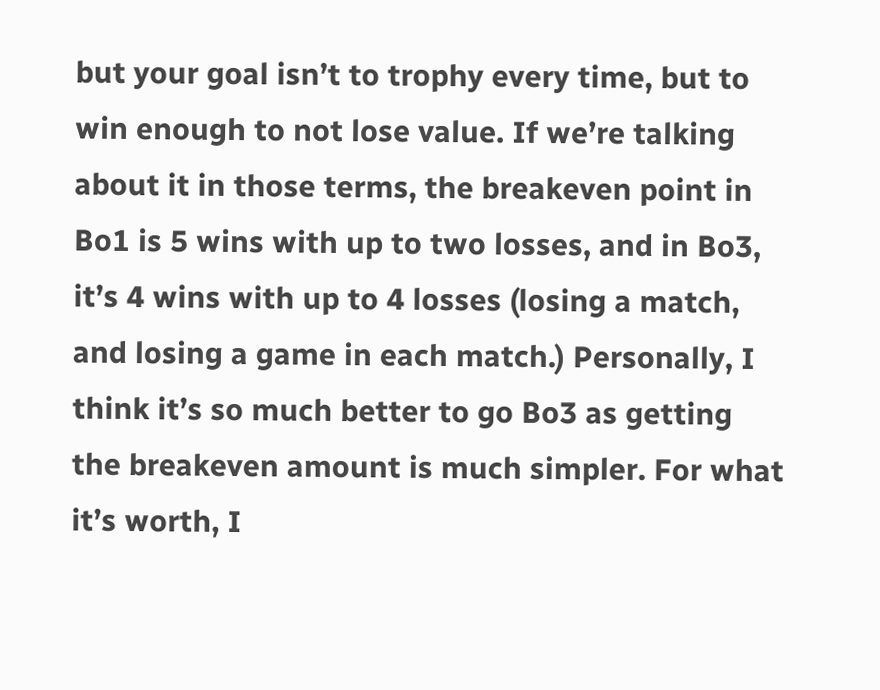but your goal isn’t to trophy every time, but to win enough to not lose value. If we’re talking about it in those terms, the breakeven point in Bo1 is 5 wins with up to two losses, and in Bo3, it’s 4 wins with up to 4 losses (losing a match, and losing a game in each match.) Personally, I think it’s so much better to go Bo3 as getting the breakeven amount is much simpler. For what it’s worth, I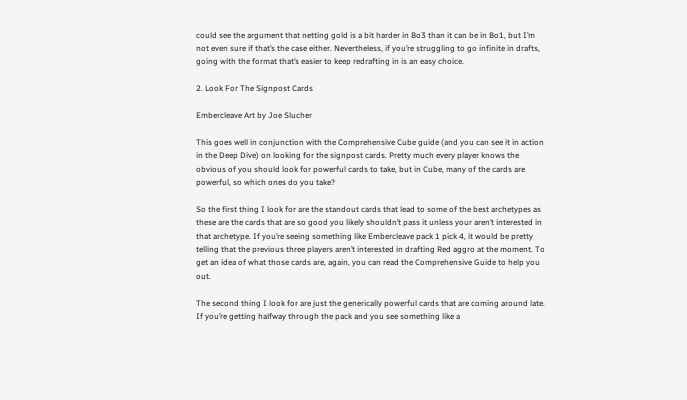could see the argument that netting gold is a bit harder in Bo3 than it can be in Bo1, but I’m not even sure if that’s the case either. Nevertheless, if you’re struggling to go infinite in drafts, going with the format that’s easier to keep redrafting in is an easy choice.

2. Look For The Signpost Cards

Embercleave Art by Joe Slucher

This goes well in conjunction with the Comprehensive Cube guide (and you can see it in action in the Deep Dive) on looking for the signpost cards. Pretty much every player knows the obvious of you should look for powerful cards to take, but in Cube, many of the cards are powerful, so which ones do you take?

So the first thing I look for are the standout cards that lead to some of the best archetypes as these are the cards that are so good you likely shouldn’t pass it unless your aren’t interested in that archetype. If you’re seeing something like Embercleave pack 1 pick 4, it would be pretty telling that the previous three players aren’t interested in drafting Red aggro at the moment. To get an idea of what those cards are, again, you can read the Comprehensive Guide to help you out.

The second thing I look for are just the generically powerful cards that are coming around late. If you’re getting halfway through the pack and you see something like a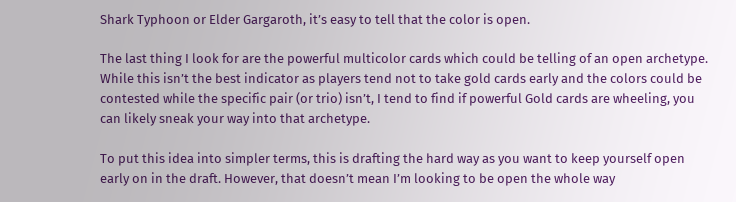Shark Typhoon or Elder Gargaroth, it’s easy to tell that the color is open.

The last thing I look for are the powerful multicolor cards which could be telling of an open archetype. While this isn’t the best indicator as players tend not to take gold cards early and the colors could be contested while the specific pair (or trio) isn’t, I tend to find if powerful Gold cards are wheeling, you can likely sneak your way into that archetype.

To put this idea into simpler terms, this is drafting the hard way as you want to keep yourself open early on in the draft. However, that doesn’t mean I’m looking to be open the whole way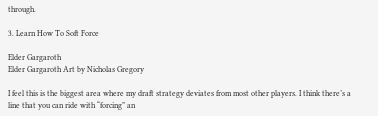through.

3. Learn How To Soft Force

Elder Gargaroth
Elder Gargaroth Art by Nicholas Gregory

I feel this is the biggest area where my draft strategy deviates from most other players. I think there’s a line that you can ride with “forcing” an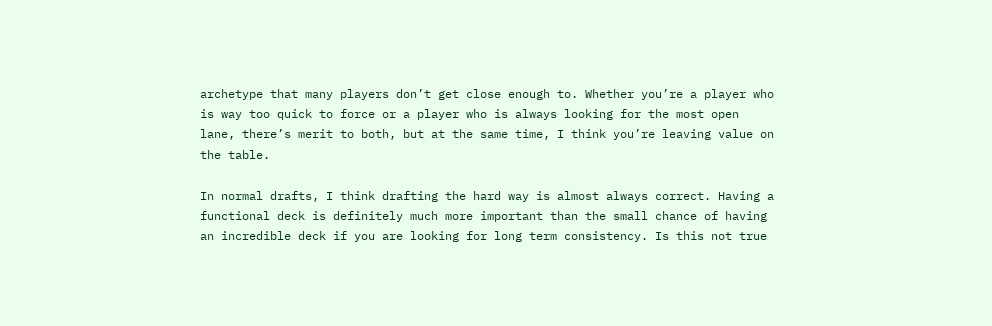archetype that many players don’t get close enough to. Whether you’re a player who is way too quick to force or a player who is always looking for the most open lane, there’s merit to both, but at the same time, I think you’re leaving value on the table.

In normal drafts, I think drafting the hard way is almost always correct. Having a functional deck is definitely much more important than the small chance of having an incredible deck if you are looking for long term consistency. Is this not true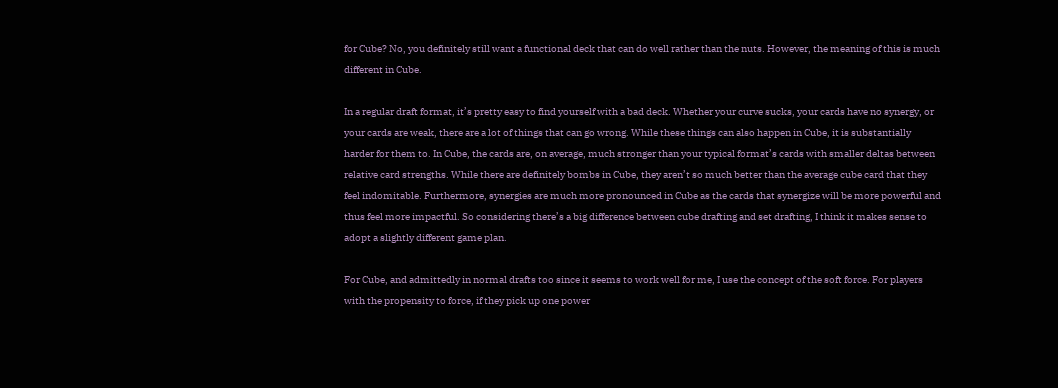for Cube? No, you definitely still want a functional deck that can do well rather than the nuts. However, the meaning of this is much different in Cube.

In a regular draft format, it’s pretty easy to find yourself with a bad deck. Whether your curve sucks, your cards have no synergy, or your cards are weak, there are a lot of things that can go wrong. While these things can also happen in Cube, it is substantially harder for them to. In Cube, the cards are, on average, much stronger than your typical format’s cards with smaller deltas between relative card strengths. While there are definitely bombs in Cube, they aren’t so much better than the average cube card that they feel indomitable. Furthermore, synergies are much more pronounced in Cube as the cards that synergize will be more powerful and thus feel more impactful. So considering there’s a big difference between cube drafting and set drafting, I think it makes sense to adopt a slightly different game plan.

For Cube, and admittedly in normal drafts too since it seems to work well for me, I use the concept of the soft force. For players with the propensity to force, if they pick up one power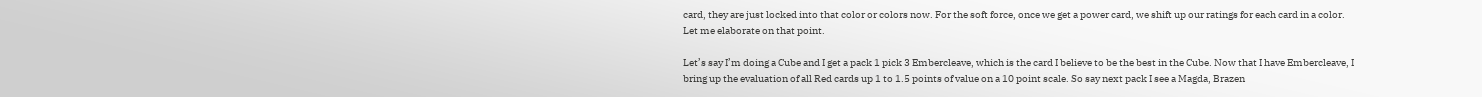card, they are just locked into that color or colors now. For the soft force, once we get a power card, we shift up our ratings for each card in a color. Let me elaborate on that point.

Let’s say I’m doing a Cube and I get a pack 1 pick 3 Embercleave, which is the card I believe to be the best in the Cube. Now that I have Embercleave, I bring up the evaluation of all Red cards up 1 to 1.5 points of value on a 10 point scale. So say next pack I see a Magda, Brazen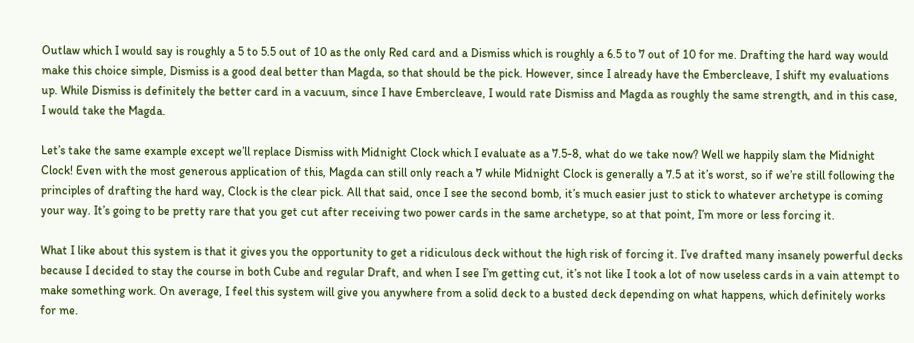Outlaw which I would say is roughly a 5 to 5.5 out of 10 as the only Red card and a Dismiss which is roughly a 6.5 to 7 out of 10 for me. Drafting the hard way would make this choice simple, Dismiss is a good deal better than Magda, so that should be the pick. However, since I already have the Embercleave, I shift my evaluations up. While Dismiss is definitely the better card in a vacuum, since I have Embercleave, I would rate Dismiss and Magda as roughly the same strength, and in this case, I would take the Magda.

Let’s take the same example except we’ll replace Dismiss with Midnight Clock which I evaluate as a 7.5-8, what do we take now? Well we happily slam the Midnight Clock! Even with the most generous application of this, Magda can still only reach a 7 while Midnight Clock is generally a 7.5 at it’s worst, so if we’re still following the principles of drafting the hard way, Clock is the clear pick. All that said, once I see the second bomb, it’s much easier just to stick to whatever archetype is coming your way. It’s going to be pretty rare that you get cut after receiving two power cards in the same archetype, so at that point, I’m more or less forcing it.

What I like about this system is that it gives you the opportunity to get a ridiculous deck without the high risk of forcing it. I’ve drafted many insanely powerful decks because I decided to stay the course in both Cube and regular Draft, and when I see I’m getting cut, it’s not like I took a lot of now useless cards in a vain attempt to make something work. On average, I feel this system will give you anywhere from a solid deck to a busted deck depending on what happens, which definitely works for me.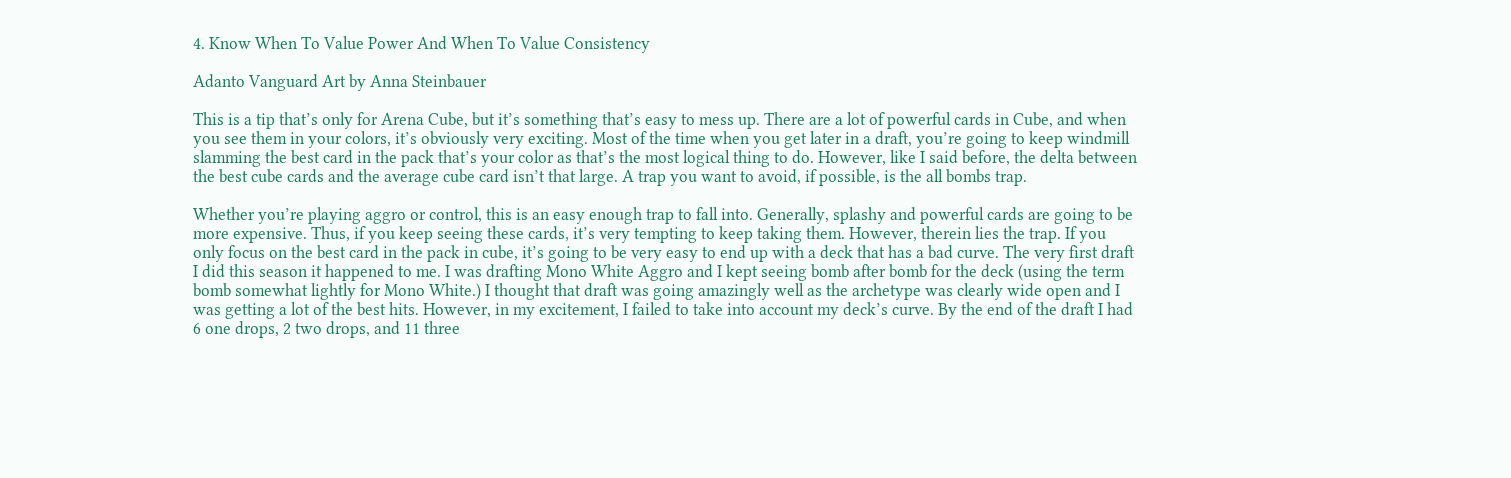4. Know When To Value Power And When To Value Consistency

Adanto Vanguard Art by Anna Steinbauer

This is a tip that’s only for Arena Cube, but it’s something that’s easy to mess up. There are a lot of powerful cards in Cube, and when you see them in your colors, it’s obviously very exciting. Most of the time when you get later in a draft, you’re going to keep windmill slamming the best card in the pack that’s your color as that’s the most logical thing to do. However, like I said before, the delta between the best cube cards and the average cube card isn’t that large. A trap you want to avoid, if possible, is the all bombs trap.

Whether you’re playing aggro or control, this is an easy enough trap to fall into. Generally, splashy and powerful cards are going to be more expensive. Thus, if you keep seeing these cards, it’s very tempting to keep taking them. However, therein lies the trap. If you only focus on the best card in the pack in cube, it’s going to be very easy to end up with a deck that has a bad curve. The very first draft I did this season it happened to me. I was drafting Mono White Aggro and I kept seeing bomb after bomb for the deck (using the term bomb somewhat lightly for Mono White.) I thought that draft was going amazingly well as the archetype was clearly wide open and I was getting a lot of the best hits. However, in my excitement, I failed to take into account my deck’s curve. By the end of the draft I had 6 one drops, 2 two drops, and 11 three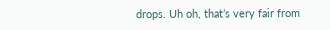drops. Uh oh, that’s very fair from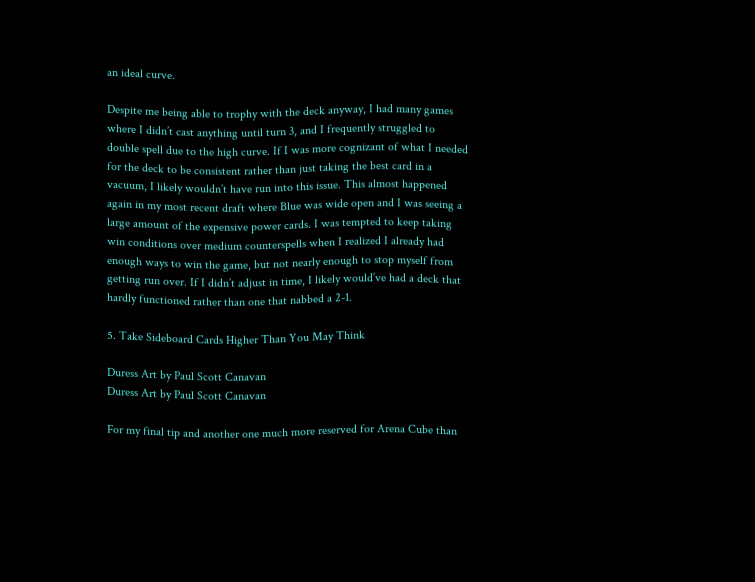an ideal curve.

Despite me being able to trophy with the deck anyway, I had many games where I didn’t cast anything until turn 3, and I frequently struggled to double spell due to the high curve. If I was more cognizant of what I needed for the deck to be consistent rather than just taking the best card in a vacuum, I likely wouldn’t have run into this issue. This almost happened again in my most recent draft where Blue was wide open and I was seeing a large amount of the expensive power cards. I was tempted to keep taking win conditions over medium counterspells when I realized I already had enough ways to win the game, but not nearly enough to stop myself from getting run over. If I didn’t adjust in time, I likely would’ve had a deck that hardly functioned rather than one that nabbed a 2-1.

5. Take Sideboard Cards Higher Than You May Think

Duress Art by Paul Scott Canavan
Duress Art by Paul Scott Canavan

For my final tip and another one much more reserved for Arena Cube than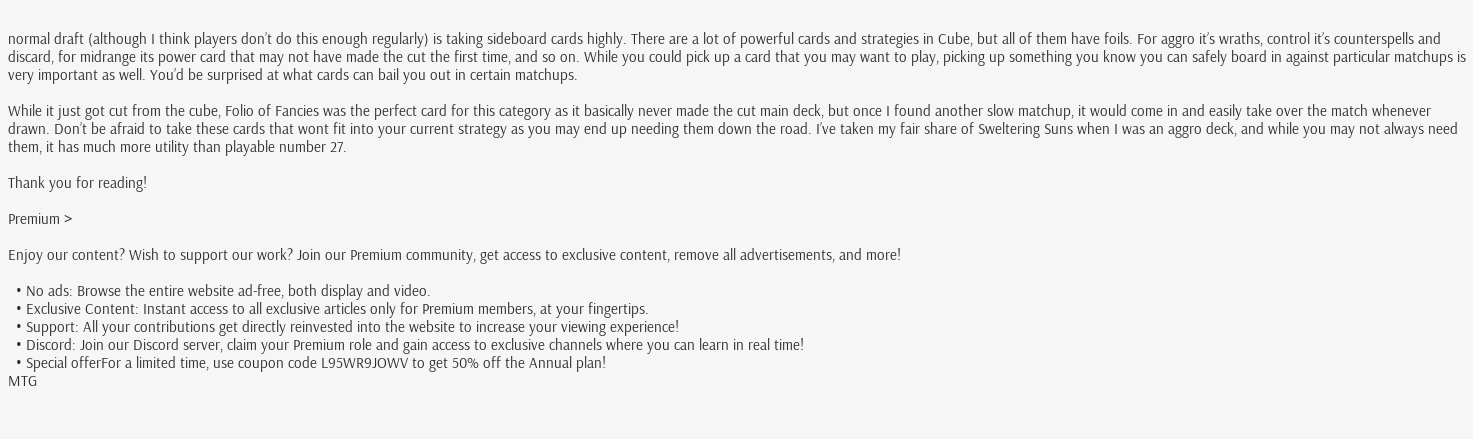normal draft (although I think players don’t do this enough regularly) is taking sideboard cards highly. There are a lot of powerful cards and strategies in Cube, but all of them have foils. For aggro it’s wraths, control it’s counterspells and discard, for midrange its power card that may not have made the cut the first time, and so on. While you could pick up a card that you may want to play, picking up something you know you can safely board in against particular matchups is very important as well. You’d be surprised at what cards can bail you out in certain matchups.

While it just got cut from the cube, Folio of Fancies was the perfect card for this category as it basically never made the cut main deck, but once I found another slow matchup, it would come in and easily take over the match whenever drawn. Don’t be afraid to take these cards that wont fit into your current strategy as you may end up needing them down the road. I’ve taken my fair share of Sweltering Suns when I was an aggro deck, and while you may not always need them, it has much more utility than playable number 27.

Thank you for reading!

Premium >

Enjoy our content? Wish to support our work? Join our Premium community, get access to exclusive content, remove all advertisements, and more!

  • No ads: Browse the entire website ad-free, both display and video.
  • Exclusive Content: Instant access to all exclusive articles only for Premium members, at your fingertips.
  • Support: All your contributions get directly reinvested into the website to increase your viewing experience!
  • Discord: Join our Discord server, claim your Premium role and gain access to exclusive channels where you can learn in real time!
  • Special offerFor a limited time, use coupon code L95WR9JOWV to get 50% off the Annual plan!
MTG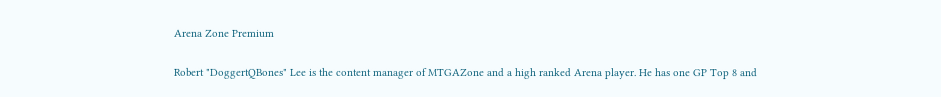Arena Zone Premium

Robert "DoggertQBones" Lee is the content manager of MTGAZone and a high ranked Arena player. He has one GP Top 8 and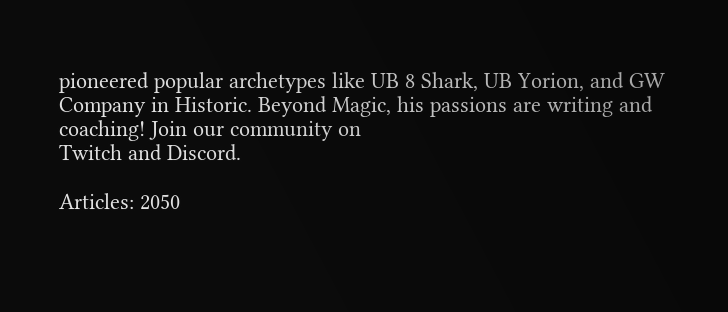pioneered popular archetypes like UB 8 Shark, UB Yorion, and GW Company in Historic. Beyond Magic, his passions are writing and coaching! Join our community on
Twitch and Discord.

Articles: 2050